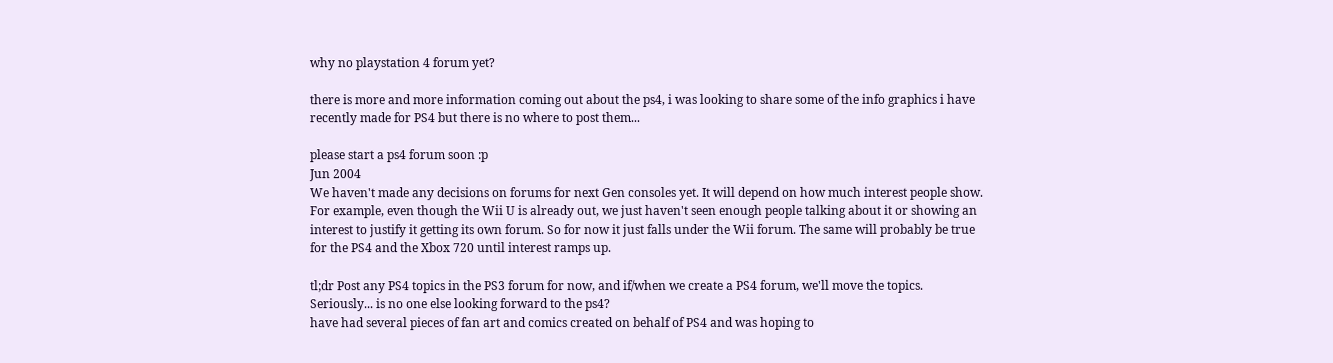why no playstation 4 forum yet?

there is more and more information coming out about the ps4, i was looking to share some of the info graphics i have recently made for PS4 but there is no where to post them...

please start a ps4 forum soon :p
Jun 2004
We haven't made any decisions on forums for next Gen consoles yet. It will depend on how much interest people show. For example, even though the Wii U is already out, we just haven't seen enough people talking about it or showing an interest to justify it getting its own forum. So for now it just falls under the Wii forum. The same will probably be true for the PS4 and the Xbox 720 until interest ramps up.

tl;dr Post any PS4 topics in the PS3 forum for now, and if/when we create a PS4 forum, we'll move the topics.
Seriously... is no one else looking forward to the ps4?
have had several pieces of fan art and comics created on behalf of PS4 and was hoping to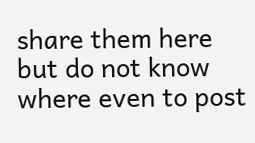share them here but do not know where even to post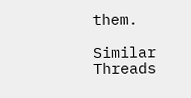them.

Similar Threads